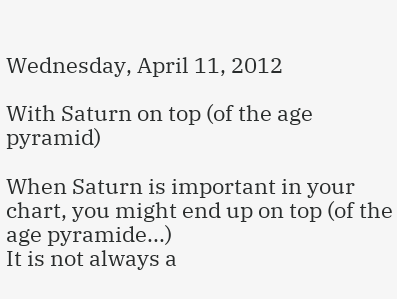Wednesday, April 11, 2012

With Saturn on top (of the age pyramid)

When Saturn is important in your chart, you might end up on top (of the age pyramide...)
It is not always a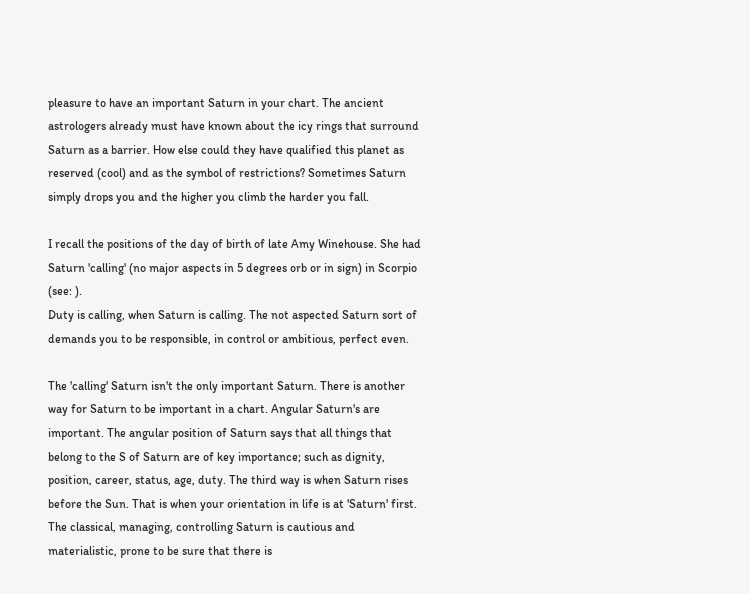pleasure to have an important Saturn in your chart. The ancient astrologers already must have known about the icy rings that surround Saturn as a barrier. How else could they have qualified this planet as reserved (cool) and as the symbol of restrictions? Sometimes Saturn simply drops you and the higher you climb the harder you fall.

I recall the positions of the day of birth of late Amy Winehouse. She had Saturn 'calling' (no major aspects in 5 degrees orb or in sign) in Scorpio (see: ).
Duty is calling, when Saturn is calling. The not aspected Saturn sort of demands you to be responsible, in control or ambitious, perfect even.

The 'calling' Saturn isn't the only important Saturn. There is another way for Saturn to be important in a chart. Angular Saturn's are important. The angular position of Saturn says that all things that belong to the S of Saturn are of key importance; such as dignity, position, career, status, age, duty. The third way is when Saturn rises before the Sun. That is when your orientation in life is at 'Saturn' first. The classical, managing, controlling Saturn is cautious and materialistic, prone to be sure that there is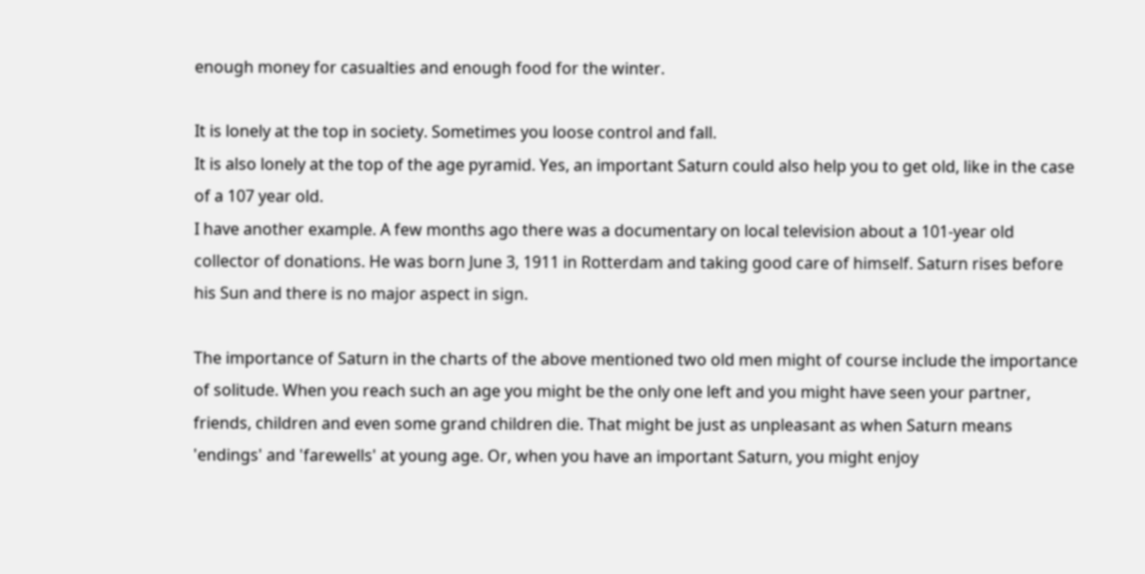enough money for casualties and enough food for the winter.

It is lonely at the top in society. Sometimes you loose control and fall.
It is also lonely at the top of the age pyramid. Yes, an important Saturn could also help you to get old, like in the case of a 107 year old.
I have another example. A few months ago there was a documentary on local television about a 101-year old collector of donations. He was born June 3, 1911 in Rotterdam and taking good care of himself. Saturn rises before his Sun and there is no major aspect in sign.

The importance of Saturn in the charts of the above mentioned two old men might of course include the importance of solitude. When you reach such an age you might be the only one left and you might have seen your partner, friends, children and even some grand children die. That might be just as unpleasant as when Saturn means 'endings' and 'farewells' at young age. Or, when you have an important Saturn, you might enjoy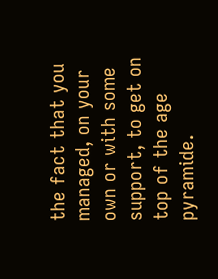the fact that you managed, on your own or with some support, to get on top of the age pyramide.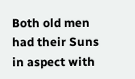Both old men had their Suns in aspect with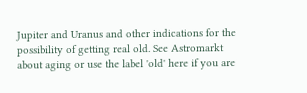Jupiter and Uranus and other indications for the possibility of getting real old. See Astromarkt about aging or use the label 'old' here if you are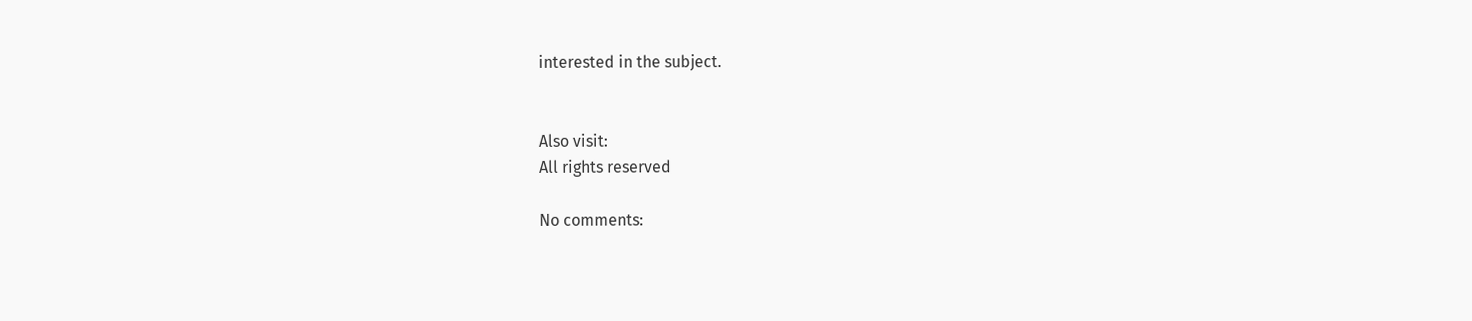interested in the subject.


Also visit:
All rights reserved

No comments: